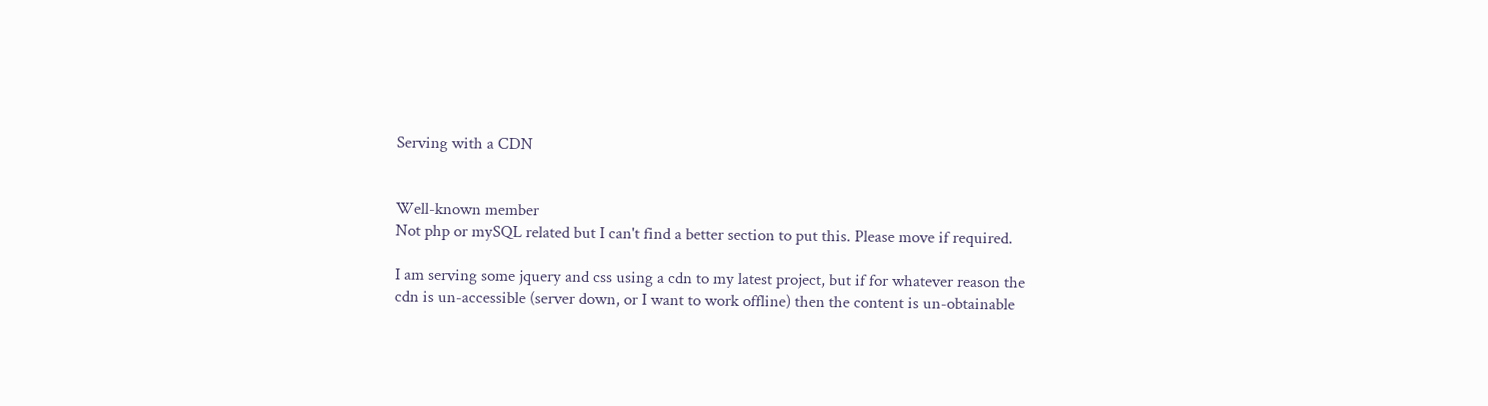Serving with a CDN


Well-known member
Not php or mySQL related but I can't find a better section to put this. Please move if required.

I am serving some jquery and css using a cdn to my latest project, but if for whatever reason the cdn is un-accessible (server down, or I want to work offline) then the content is un-obtainable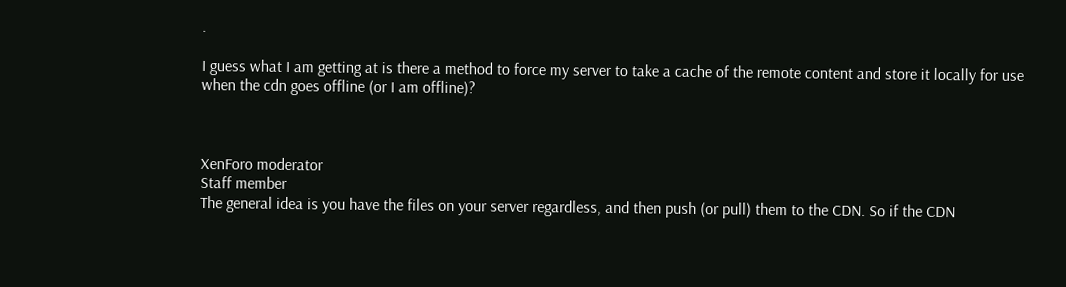.

I guess what I am getting at is there a method to force my server to take a cache of the remote content and store it locally for use when the cdn goes offline (or I am offline)?



XenForo moderator
Staff member
The general idea is you have the files on your server regardless, and then push (or pull) them to the CDN. So if the CDN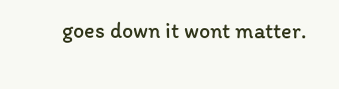goes down it wont matter.